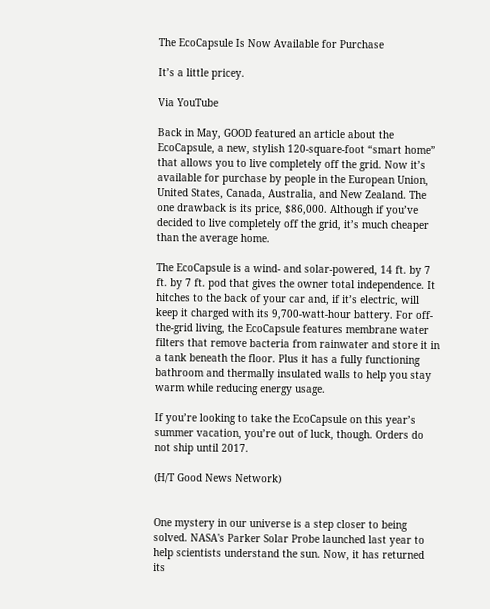The EcoCapsule Is Now Available for Purchase

It’s a little pricey.

Via YouTube

Back in May, GOOD featured an article about the EcoCapsule, a new, stylish 120-square-foot “smart home” that allows you to live completely off the grid. Now it’s available for purchase by people in the European Union, United States, Canada, Australia, and New Zealand. The one drawback is its price, $86,000. Although if you’ve decided to live completely off the grid, it’s much cheaper than the average home.

The EcoCapsule is a wind- and solar-powered, 14 ft. by 7 ft. by 7 ft. pod that gives the owner total independence. It hitches to the back of your car and, if it’s electric, will keep it charged with its 9,700-watt-hour battery. For off-the-grid living, the EcoCapsule features membrane water filters that remove bacteria from rainwater and store it in a tank beneath the floor. Plus it has a fully functioning bathroom and thermally insulated walls to help you stay warm while reducing energy usage.

If you’re looking to take the EcoCapsule on this year’s summer vacation, you’re out of luck, though. Orders do not ship until 2017.

(H/T Good News Network)


One mystery in our universe is a step closer to being solved. NASA's Parker Solar Probe launched last year to help scientists understand the sun. Now, it has returned its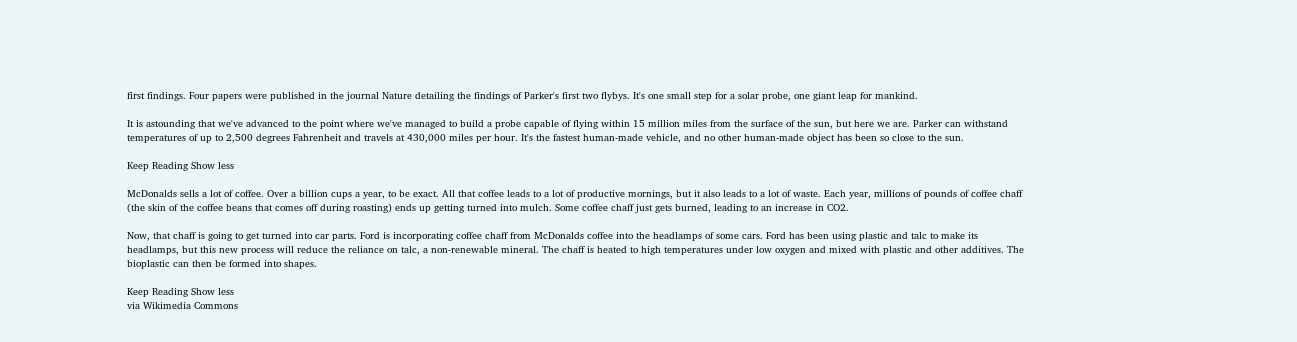first findings. Four papers were published in the journal Nature detailing the findings of Parker's first two flybys. It's one small step for a solar probe, one giant leap for mankind.

It is astounding that we've advanced to the point where we've managed to build a probe capable of flying within 15 million miles from the surface of the sun, but here we are. Parker can withstand temperatures of up to 2,500 degrees Fahrenheit and travels at 430,000 miles per hour. It's the fastest human-made vehicle, and no other human-made object has been so close to the sun.

Keep Reading Show less

McDonalds sells a lot of coffee. Over a billion cups a year, to be exact. All that coffee leads to a lot of productive mornings, but it also leads to a lot of waste. Each year, millions of pounds of coffee chaff (the skin of the coffee beans that comes off during roasting) ends up getting turned into mulch. Some coffee chaff just gets burned, leading to an increase in CO2.

Now, that chaff is going to get turned into car parts. Ford is incorporating coffee chaff from McDonalds coffee into the headlamps of some cars. Ford has been using plastic and talc to make its headlamps, but this new process will reduce the reliance on talc, a non-renewable mineral. The chaff is heated to high temperatures under low oxygen and mixed with plastic and other additives. The bioplastic can then be formed into shapes.

Keep Reading Show less
via Wikimedia Commons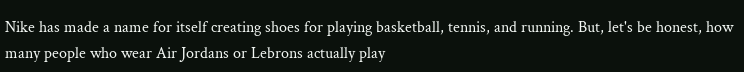Nike has made a name for itself creating shoes for playing basketball, tennis, and running. But, let's be honest, how many people who wear Air Jordans or Lebrons actually play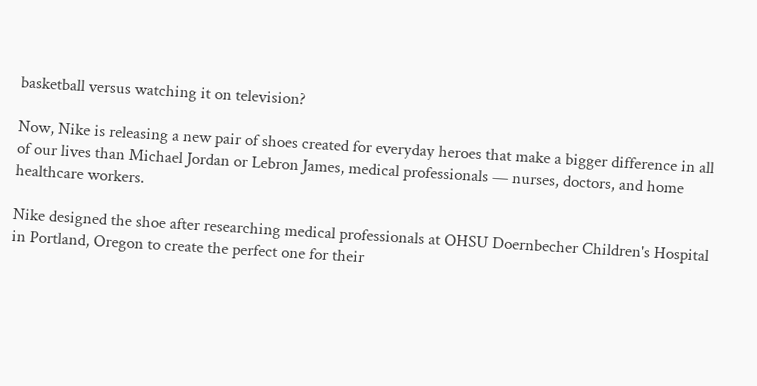basketball versus watching it on television?

Now, Nike is releasing a new pair of shoes created for everyday heroes that make a bigger difference in all of our lives than Michael Jordan or Lebron James, medical professionals — nurses, doctors, and home healthcare workers.

Nike designed the shoe after researching medical professionals at OHSU Doernbecher Children's Hospital in Portland, Oregon to create the perfect one for their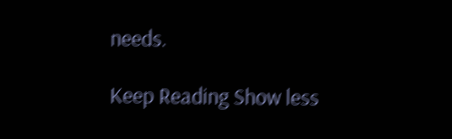needs.

Keep Reading Show less